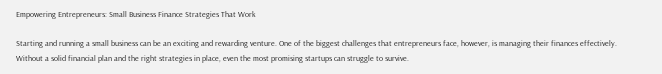Empowering Entrepreneurs: Small Business Finance Strategies That Work

Starting and running a small business can be an exciting and rewarding venture. One of the biggest challenges that entrepreneurs face, however, is managing their finances effectively. Without a solid financial plan and the right strategies in place, even the most promising startups can struggle to survive.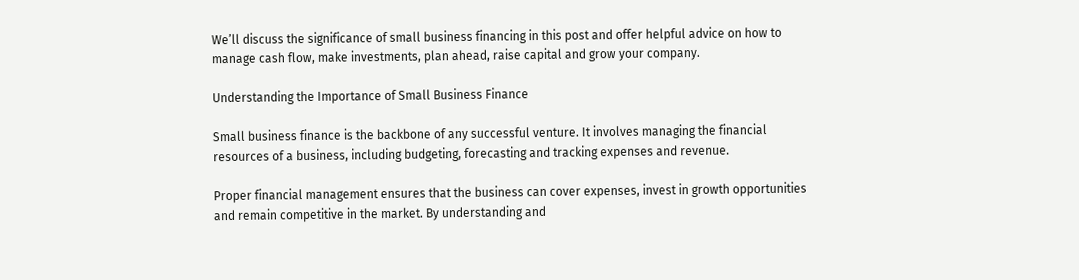We’ll discuss the significance of small business financing in this post and offer helpful advice on how to manage cash flow, make investments, plan ahead, raise capital and grow your company.

Understanding the Importance of Small Business Finance

Small business finance is the backbone of any successful venture. It involves managing the financial resources of a business, including budgeting, forecasting and tracking expenses and revenue.

Proper financial management ensures that the business can cover expenses, invest in growth opportunities and remain competitive in the market. By understanding and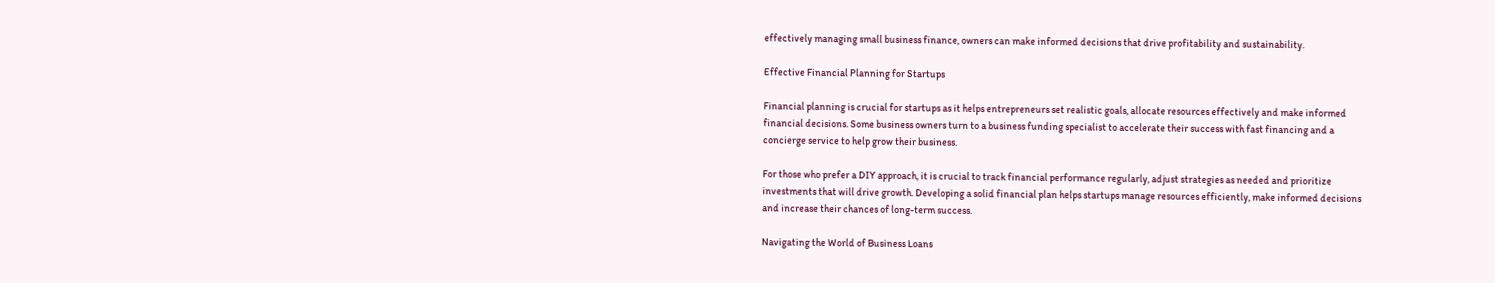effectively managing small business finance, owners can make informed decisions that drive profitability and sustainability.

Effective Financial Planning for Startups

Financial planning is crucial for startups as it helps entrepreneurs set realistic goals, allocate resources effectively and make informed financial decisions. Some business owners turn to a business funding specialist to accelerate their success with fast financing and a concierge service to help grow their business.

For those who prefer a DIY approach, it is crucial to track financial performance regularly, adjust strategies as needed and prioritize investments that will drive growth. Developing a solid financial plan helps startups manage resources efficiently, make informed decisions and increase their chances of long-term success.

Navigating the World of Business Loans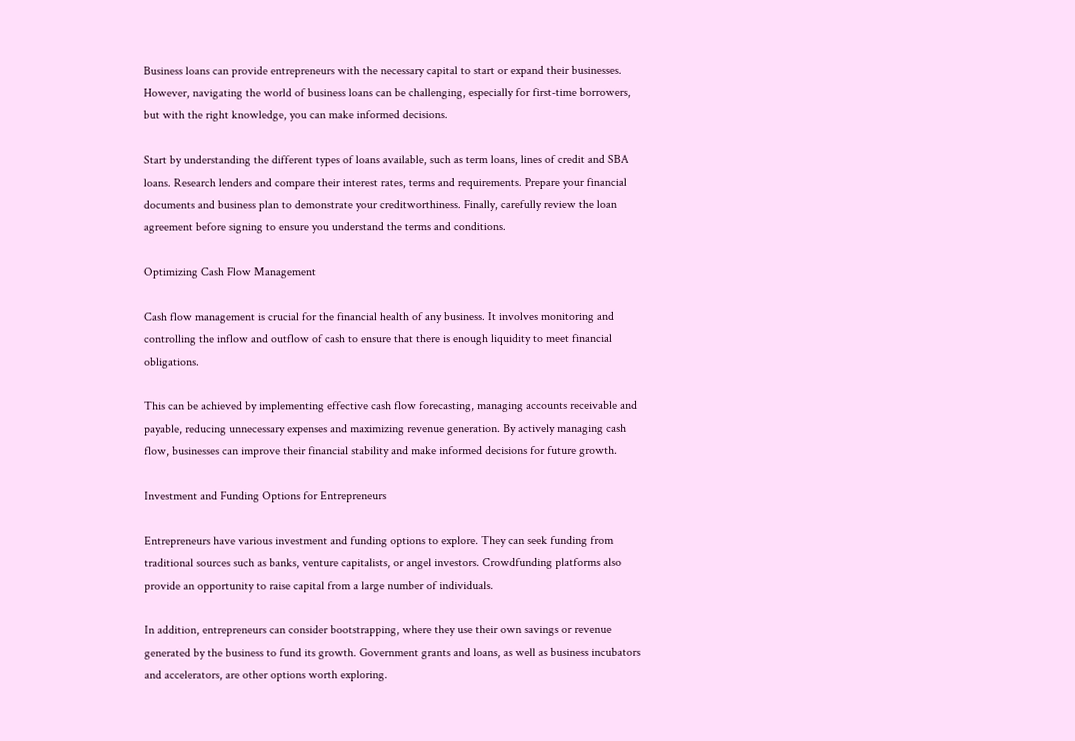Business loans can provide entrepreneurs with the necessary capital to start or expand their businesses. However, navigating the world of business loans can be challenging, especially for first-time borrowers, but with the right knowledge, you can make informed decisions.

Start by understanding the different types of loans available, such as term loans, lines of credit and SBA loans. Research lenders and compare their interest rates, terms and requirements. Prepare your financial documents and business plan to demonstrate your creditworthiness. Finally, carefully review the loan agreement before signing to ensure you understand the terms and conditions.

Optimizing Cash Flow Management

Cash flow management is crucial for the financial health of any business. It involves monitoring and controlling the inflow and outflow of cash to ensure that there is enough liquidity to meet financial obligations.

This can be achieved by implementing effective cash flow forecasting, managing accounts receivable and payable, reducing unnecessary expenses and maximizing revenue generation. By actively managing cash flow, businesses can improve their financial stability and make informed decisions for future growth.

Investment and Funding Options for Entrepreneurs

Entrepreneurs have various investment and funding options to explore. They can seek funding from traditional sources such as banks, venture capitalists, or angel investors. Crowdfunding platforms also provide an opportunity to raise capital from a large number of individuals.

In addition, entrepreneurs can consider bootstrapping, where they use their own savings or revenue generated by the business to fund its growth. Government grants and loans, as well as business incubators and accelerators, are other options worth exploring.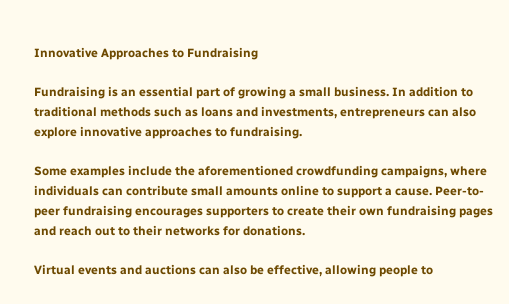Innovative Approaches to Fundraising

Fundraising is an essential part of growing a small business. In addition to traditional methods such as loans and investments, entrepreneurs can also explore innovative approaches to fundraising.

Some examples include the aforementioned crowdfunding campaigns, where individuals can contribute small amounts online to support a cause. Peer-to-peer fundraising encourages supporters to create their own fundraising pages and reach out to their networks for donations.

Virtual events and auctions can also be effective, allowing people to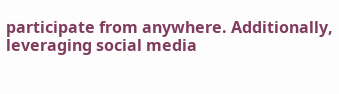participate from anywhere. Additionally, leveraging social media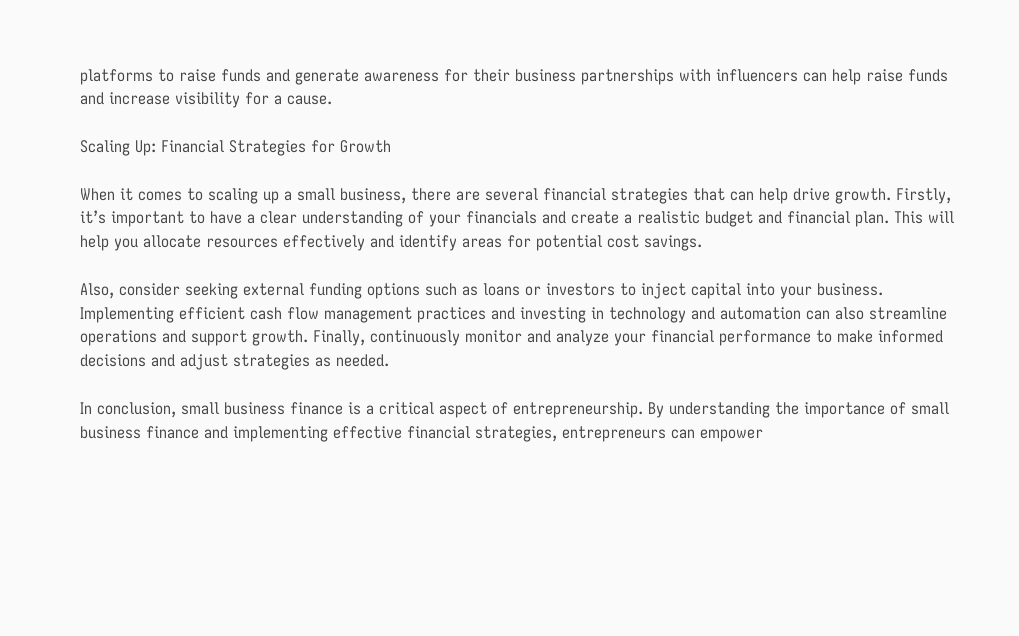platforms to raise funds and generate awareness for their business partnerships with influencers can help raise funds and increase visibility for a cause.

Scaling Up: Financial Strategies for Growth

When it comes to scaling up a small business, there are several financial strategies that can help drive growth. Firstly, it’s important to have a clear understanding of your financials and create a realistic budget and financial plan. This will help you allocate resources effectively and identify areas for potential cost savings.

Also, consider seeking external funding options such as loans or investors to inject capital into your business. Implementing efficient cash flow management practices and investing in technology and automation can also streamline operations and support growth. Finally, continuously monitor and analyze your financial performance to make informed decisions and adjust strategies as needed.

In conclusion, small business finance is a critical aspect of entrepreneurship. By understanding the importance of small business finance and implementing effective financial strategies, entrepreneurs can empower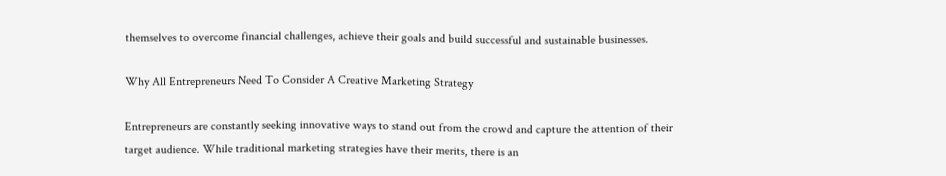themselves to overcome financial challenges, achieve their goals and build successful and sustainable businesses.

Why All Entrepreneurs Need To Consider A Creative Marketing Strategy

Entrepreneurs are constantly seeking innovative ways to stand out from the crowd and capture the attention of their target audience. While traditional marketing strategies have their merits, there is an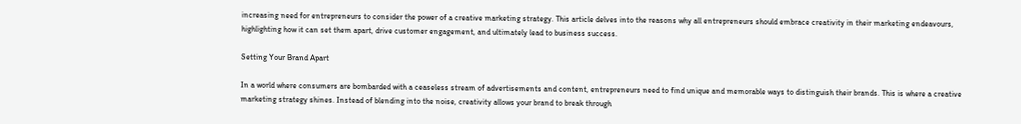increasing need for entrepreneurs to consider the power of a creative marketing strategy. This article delves into the reasons why all entrepreneurs should embrace creativity in their marketing endeavours, highlighting how it can set them apart, drive customer engagement, and ultimately lead to business success.

Setting Your Brand Apart

In a world where consumers are bombarded with a ceaseless stream of advertisements and content, entrepreneurs need to find unique and memorable ways to distinguish their brands. This is where a creative marketing strategy shines. Instead of blending into the noise, creativity allows your brand to break through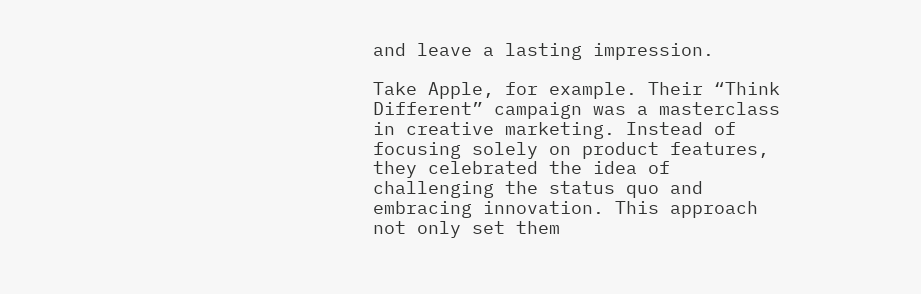and leave a lasting impression.

Take Apple, for example. Their “Think Different” campaign was a masterclass in creative marketing. Instead of focusing solely on product features, they celebrated the idea of challenging the status quo and embracing innovation. This approach not only set them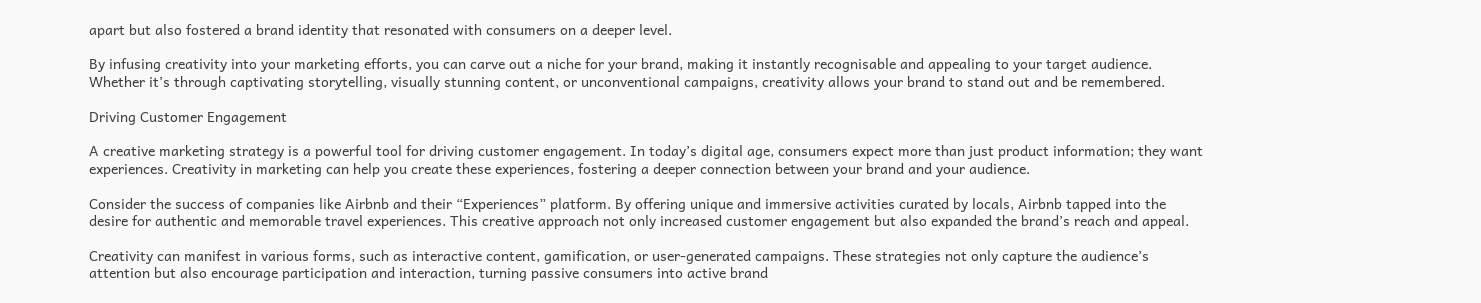apart but also fostered a brand identity that resonated with consumers on a deeper level.

By infusing creativity into your marketing efforts, you can carve out a niche for your brand, making it instantly recognisable and appealing to your target audience. Whether it’s through captivating storytelling, visually stunning content, or unconventional campaigns, creativity allows your brand to stand out and be remembered.

Driving Customer Engagement

A creative marketing strategy is a powerful tool for driving customer engagement. In today’s digital age, consumers expect more than just product information; they want experiences. Creativity in marketing can help you create these experiences, fostering a deeper connection between your brand and your audience.

Consider the success of companies like Airbnb and their “Experiences” platform. By offering unique and immersive activities curated by locals, Airbnb tapped into the desire for authentic and memorable travel experiences. This creative approach not only increased customer engagement but also expanded the brand’s reach and appeal.

Creativity can manifest in various forms, such as interactive content, gamification, or user-generated campaigns. These strategies not only capture the audience’s attention but also encourage participation and interaction, turning passive consumers into active brand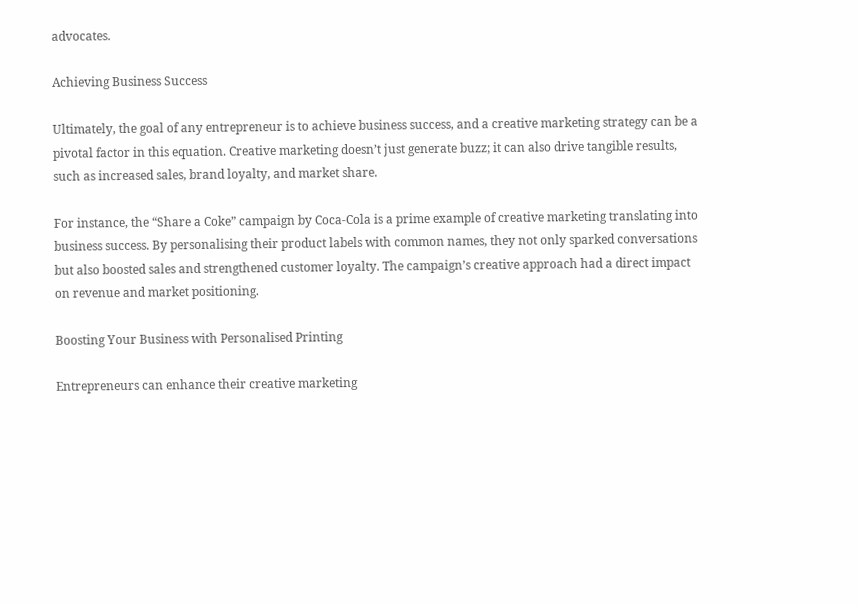advocates.

Achieving Business Success

Ultimately, the goal of any entrepreneur is to achieve business success, and a creative marketing strategy can be a pivotal factor in this equation. Creative marketing doesn’t just generate buzz; it can also drive tangible results, such as increased sales, brand loyalty, and market share.

For instance, the “Share a Coke” campaign by Coca-Cola is a prime example of creative marketing translating into business success. By personalising their product labels with common names, they not only sparked conversations but also boosted sales and strengthened customer loyalty. The campaign’s creative approach had a direct impact on revenue and market positioning.

Boosting Your Business with Personalised Printing

Entrepreneurs can enhance their creative marketing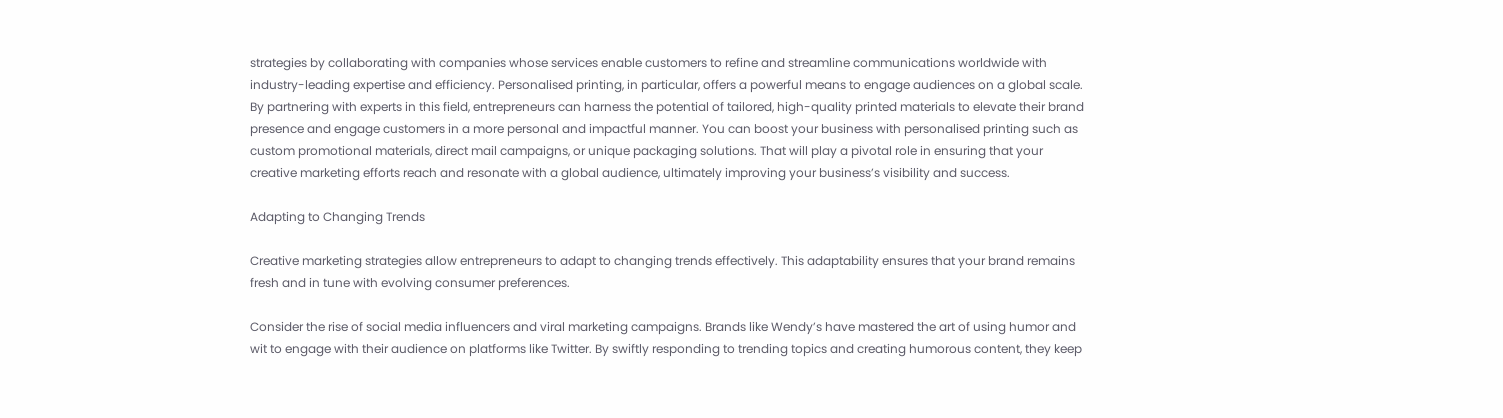strategies by collaborating with companies whose services enable customers to refine and streamline communications worldwide with industry-leading expertise and efficiency. Personalised printing, in particular, offers a powerful means to engage audiences on a global scale. By partnering with experts in this field, entrepreneurs can harness the potential of tailored, high-quality printed materials to elevate their brand presence and engage customers in a more personal and impactful manner. You can boost your business with personalised printing such as custom promotional materials, direct mail campaigns, or unique packaging solutions. That will play a pivotal role in ensuring that your creative marketing efforts reach and resonate with a global audience, ultimately improving your business’s visibility and success.

Adapting to Changing Trends

Creative marketing strategies allow entrepreneurs to adapt to changing trends effectively. This adaptability ensures that your brand remains fresh and in tune with evolving consumer preferences.

Consider the rise of social media influencers and viral marketing campaigns. Brands like Wendy’s have mastered the art of using humor and wit to engage with their audience on platforms like Twitter. By swiftly responding to trending topics and creating humorous content, they keep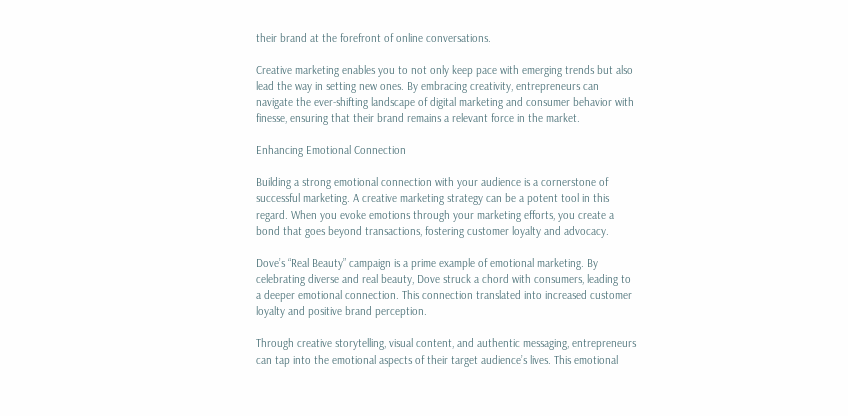their brand at the forefront of online conversations.

Creative marketing enables you to not only keep pace with emerging trends but also lead the way in setting new ones. By embracing creativity, entrepreneurs can navigate the ever-shifting landscape of digital marketing and consumer behavior with finesse, ensuring that their brand remains a relevant force in the market.

Enhancing Emotional Connection

Building a strong emotional connection with your audience is a cornerstone of successful marketing. A creative marketing strategy can be a potent tool in this regard. When you evoke emotions through your marketing efforts, you create a bond that goes beyond transactions, fostering customer loyalty and advocacy.

Dove’s “Real Beauty” campaign is a prime example of emotional marketing. By celebrating diverse and real beauty, Dove struck a chord with consumers, leading to a deeper emotional connection. This connection translated into increased customer loyalty and positive brand perception.

Through creative storytelling, visual content, and authentic messaging, entrepreneurs can tap into the emotional aspects of their target audience’s lives. This emotional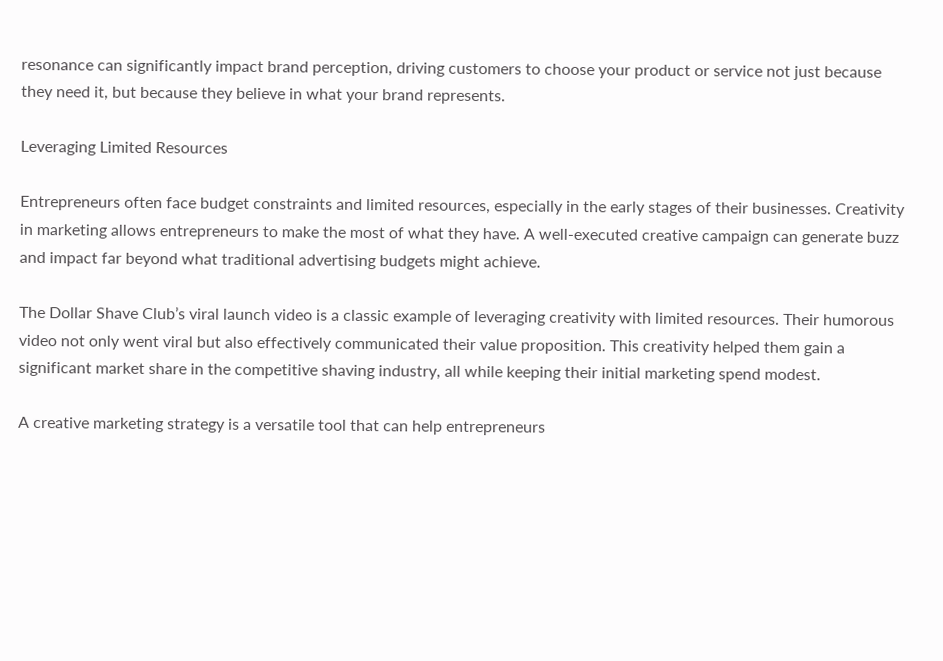resonance can significantly impact brand perception, driving customers to choose your product or service not just because they need it, but because they believe in what your brand represents.

Leveraging Limited Resources

Entrepreneurs often face budget constraints and limited resources, especially in the early stages of their businesses. Creativity in marketing allows entrepreneurs to make the most of what they have. A well-executed creative campaign can generate buzz and impact far beyond what traditional advertising budgets might achieve.

The Dollar Shave Club’s viral launch video is a classic example of leveraging creativity with limited resources. Their humorous video not only went viral but also effectively communicated their value proposition. This creativity helped them gain a significant market share in the competitive shaving industry, all while keeping their initial marketing spend modest.

A creative marketing strategy is a versatile tool that can help entrepreneurs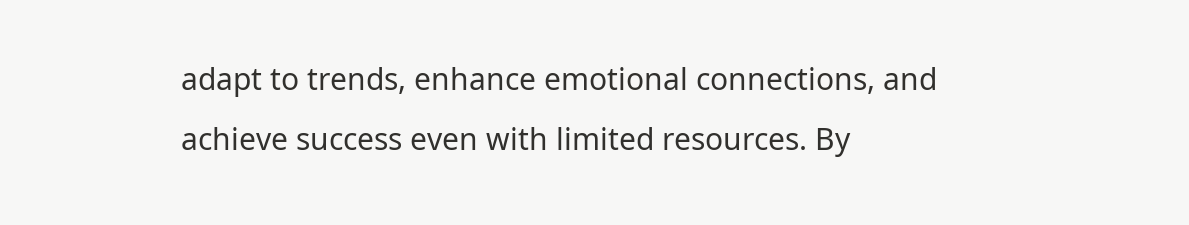adapt to trends, enhance emotional connections, and achieve success even with limited resources. By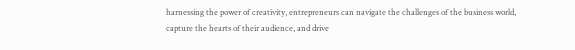harnessing the power of creativity, entrepreneurs can navigate the challenges of the business world, capture the hearts of their audience, and drive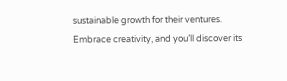sustainable growth for their ventures. Embrace creativity, and you’ll discover its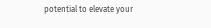potential to elevate your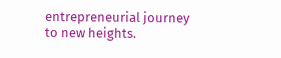entrepreneurial journey to new heights.